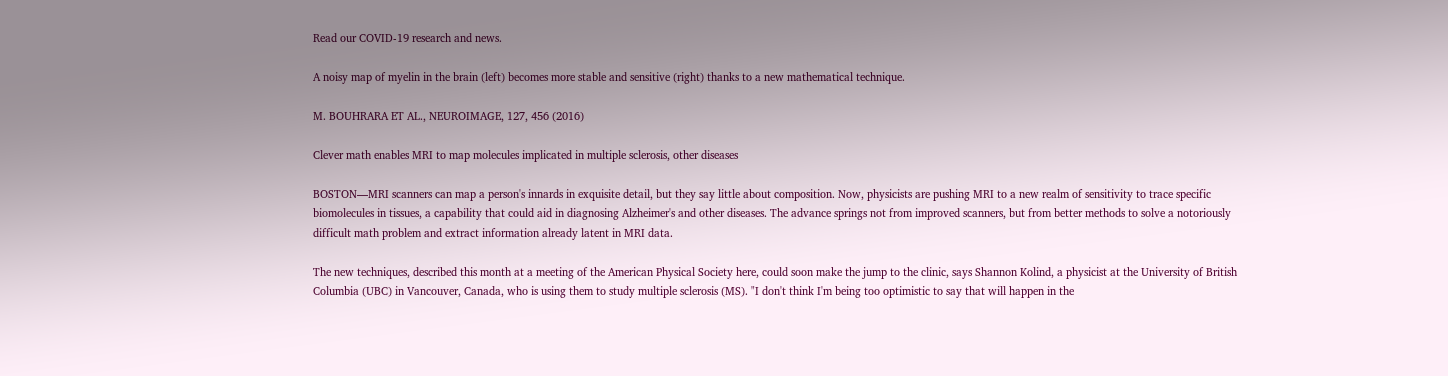Read our COVID-19 research and news.

A noisy map of myelin in the brain (left) becomes more stable and sensitive (right) thanks to a new mathematical technique.

M. BOUHRARA ET AL., NEUROIMAGE, 127, 456 (2016)

Clever math enables MRI to map molecules implicated in multiple sclerosis, other diseases

BOSTON—MRI scanners can map a person's innards in exquisite detail, but they say little about composition. Now, physicists are pushing MRI to a new realm of sensitivity to trace specific biomolecules in tissues, a capability that could aid in diagnosing Alzheimer's and other diseases. The advance springs not from improved scanners, but from better methods to solve a notoriously difficult math problem and extract information already latent in MRI data.

The new techniques, described this month at a meeting of the American Physical Society here, could soon make the jump to the clinic, says Shannon Kolind, a physicist at the University of British Columbia (UBC) in Vancouver, Canada, who is using them to study multiple sclerosis (MS). "I don't think I'm being too optimistic to say that will happen in the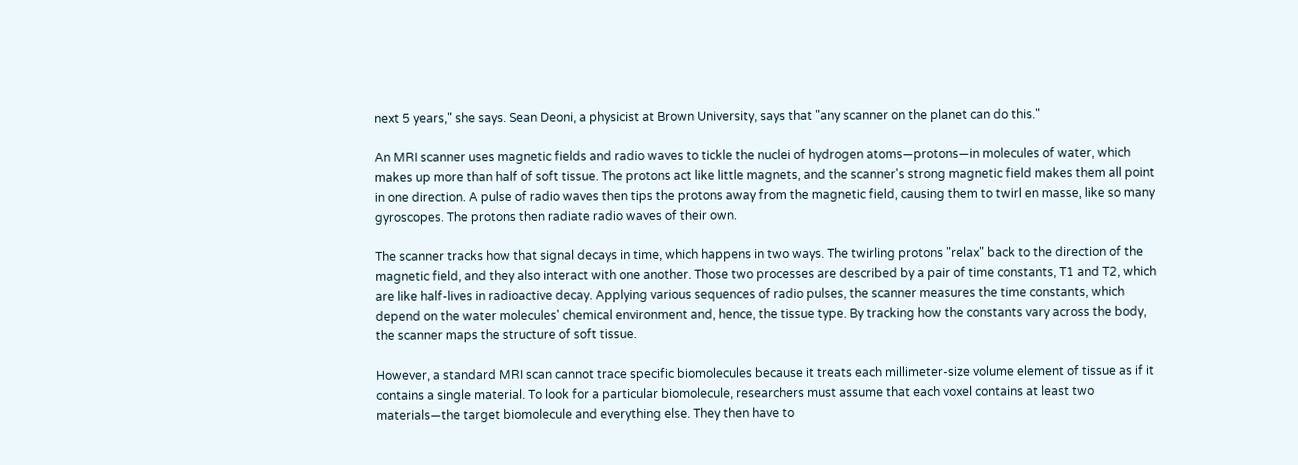next 5 years," she says. Sean Deoni, a physicist at Brown University, says that "any scanner on the planet can do this."

An MRI scanner uses magnetic fields and radio waves to tickle the nuclei of hydrogen atoms—protons—in molecules of water, which makes up more than half of soft tissue. The protons act like little magnets, and the scanner's strong magnetic field makes them all point in one direction. A pulse of radio waves then tips the protons away from the magnetic field, causing them to twirl en masse, like so many gyroscopes. The protons then radiate radio waves of their own.

The scanner tracks how that signal decays in time, which happens in two ways. The twirling protons "relax" back to the direction of the magnetic field, and they also interact with one another. Those two processes are described by a pair of time constants, T1 and T2, which are like half-lives in radioactive decay. Applying various sequences of radio pulses, the scanner measures the time constants, which depend on the water molecules' chemical environment and, hence, the tissue type. By tracking how the constants vary across the body, the scanner maps the structure of soft tissue.

However, a standard MRI scan cannot trace specific biomolecules because it treats each millimeter-size volume element of tissue as if it contains a single material. To look for a particular biomolecule, researchers must assume that each voxel contains at least two materials—the target biomolecule and everything else. They then have to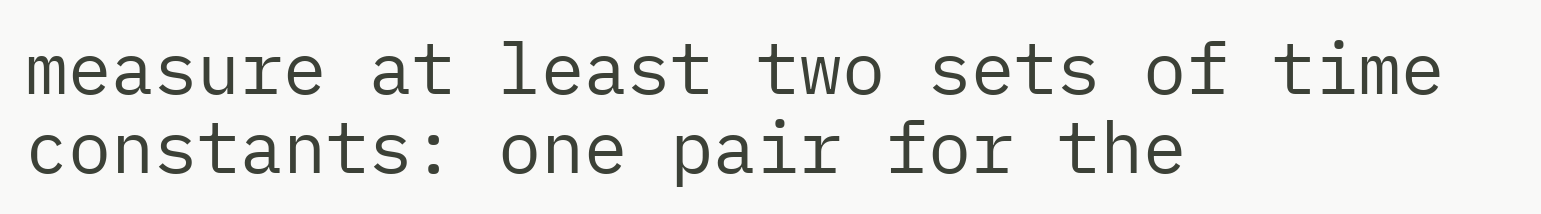measure at least two sets of time constants: one pair for the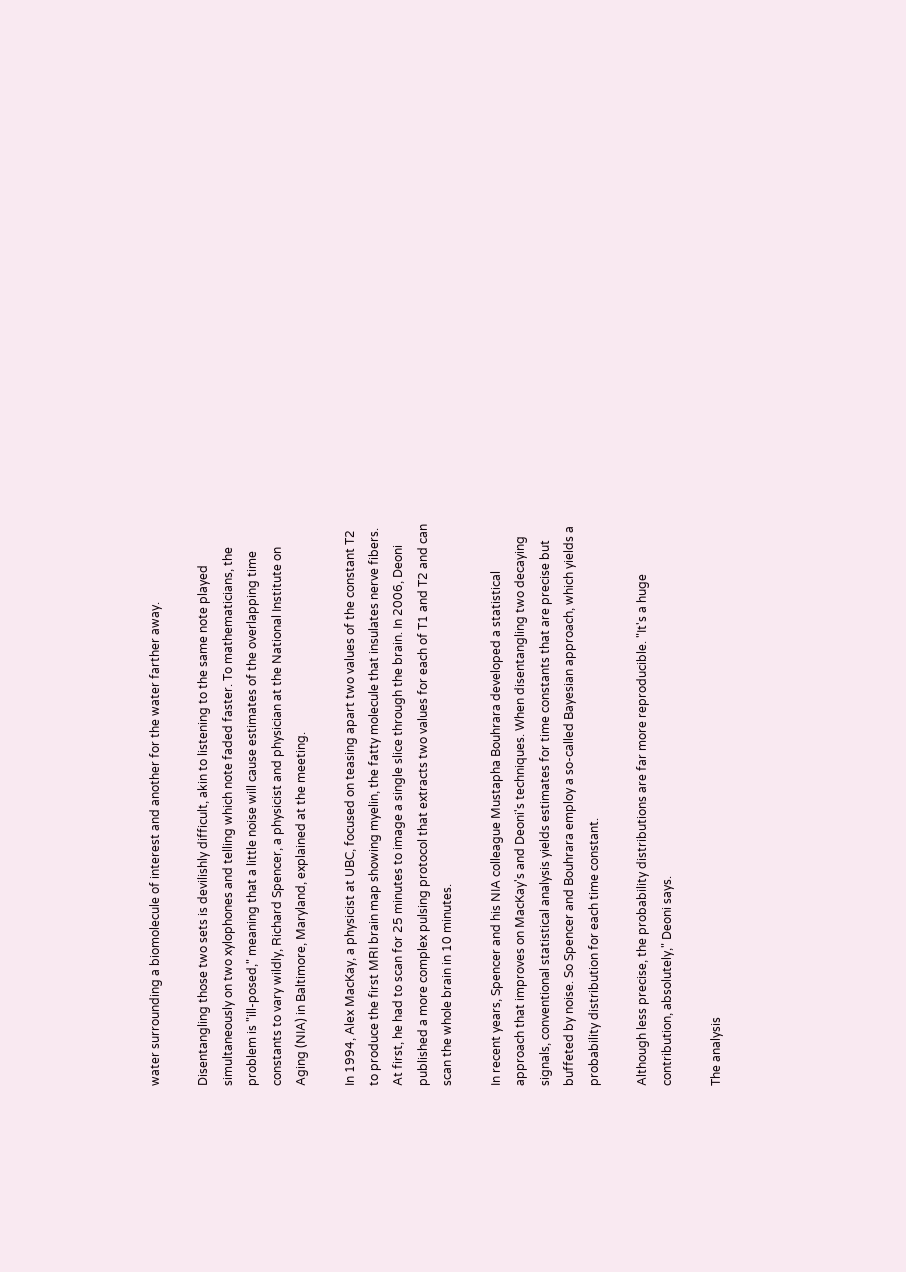water surrounding a biomolecule of interest and another for the water farther away.

Disentangling those two sets is devilishly difficult, akin to listening to the same note played simultaneously on two xylophones and telling which note faded faster. To mathematicians, the problem is "ill-posed," meaning that a little noise will cause estimates of the overlapping time constants to vary wildly, Richard Spencer, a physicist and physician at the National Institute on Aging (NIA) in Baltimore, Maryland, explained at the meeting.

In 1994, Alex MacKay, a physicist at UBC, focused on teasing apart two values of the constant T2 to produce the first MRI brain map showing myelin, the fatty molecule that insulates nerve fibers. At first, he had to scan for 25 minutes to image a single slice through the brain. In 2006, Deoni published a more complex pulsing protocol that extracts two values for each of T1 and T2 and can scan the whole brain in 10 minutes.

In recent years, Spencer and his NIA colleague Mustapha Bouhrara developed a statistical approach that improves on MacKay's and Deoni's techniques. When disentangling two decaying signals, conventional statistical analysis yields estimates for time constants that are precise but buffeted by noise. So Spencer and Bouhrara employ a so-called Bayesian approach, which yields a probability distribution for each time constant.

Although less precise, the probability distributions are far more reproducible. "It's a huge contribution, absolutely," Deoni says.

The analysis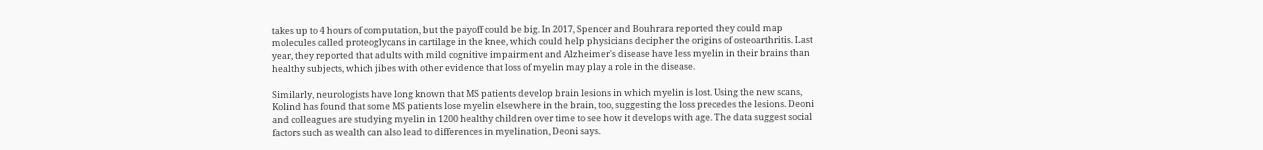takes up to 4 hours of computation, but the payoff could be big. In 2017, Spencer and Bouhrara reported they could map molecules called proteoglycans in cartilage in the knee, which could help physicians decipher the origins of osteoarthritis. Last year, they reported that adults with mild cognitive impairment and Alzheimer's disease have less myelin in their brains than healthy subjects, which jibes with other evidence that loss of myelin may play a role in the disease.

Similarly, neurologists have long known that MS patients develop brain lesions in which myelin is lost. Using the new scans, Kolind has found that some MS patients lose myelin elsewhere in the brain, too, suggesting the loss precedes the lesions. Deoni and colleagues are studying myelin in 1200 healthy children over time to see how it develops with age. The data suggest social factors such as wealth can also lead to differences in myelination, Deoni says.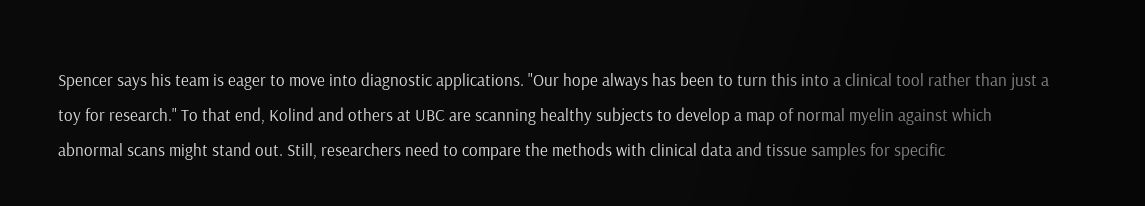Spencer says his team is eager to move into diagnostic applications. "Our hope always has been to turn this into a clinical tool rather than just a toy for research." To that end, Kolind and others at UBC are scanning healthy subjects to develop a map of normal myelin against which abnormal scans might stand out. Still, researchers need to compare the methods with clinical data and tissue samples for specific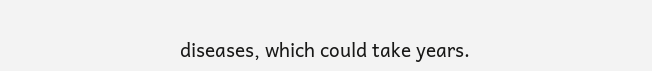diseases, which could take years.